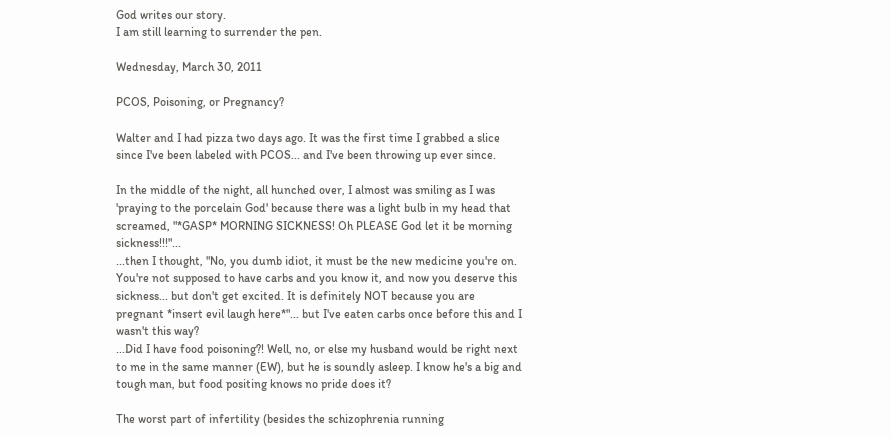God writes our story.
I am still learning to surrender the pen.

Wednesday, March 30, 2011

PCOS, Poisoning, or Pregnancy?

Walter and I had pizza two days ago. It was the first time I grabbed a slice since I've been labeled with PCOS... and I've been throwing up ever since.

In the middle of the night, all hunched over, I almost was smiling as I was 'praying to the porcelain God' because there was a light bulb in my head that screamed, "*GASP* MORNING SICKNESS! Oh PLEASE God let it be morning sickness!!!"...
...then I thought, "No, you dumb idiot, it must be the new medicine you're on. You're not supposed to have carbs and you know it, and now you deserve this sickness... but don't get excited. It is definitely NOT because you are pregnant *insert evil laugh here*"... but I've eaten carbs once before this and I wasn't this way?
...Did I have food poisoning?! Well, no, or else my husband would be right next to me in the same manner (EW), but he is soundly asleep. I know he's a big and tough man, but food positing knows no pride does it?

The worst part of infertility (besides the schizophrenia running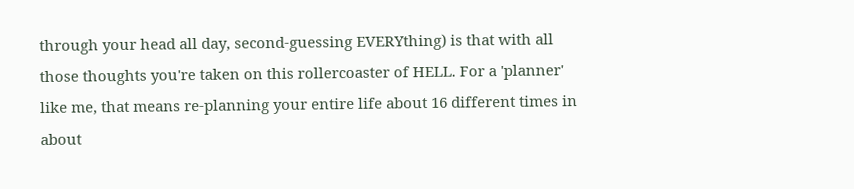through your head all day, second-guessing EVERYthing) is that with all those thoughts you're taken on this rollercoaster of HELL. For a 'planner' like me, that means re-planning your entire life about 16 different times in about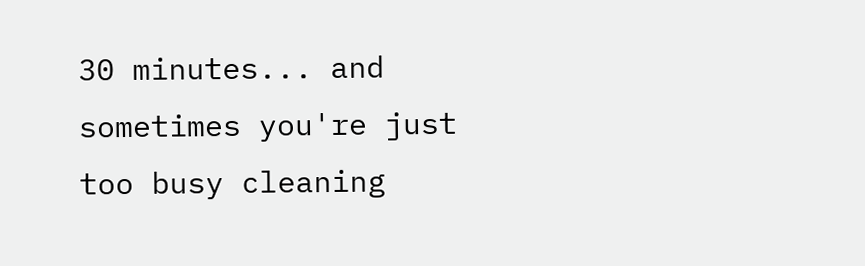30 minutes... and sometimes you're just too busy cleaning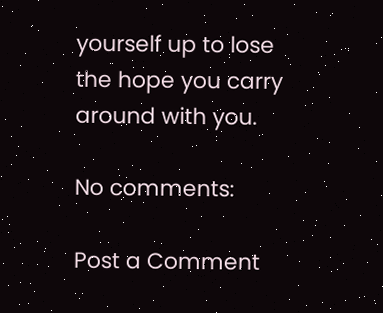yourself up to lose the hope you carry around with you.

No comments:

Post a Comment